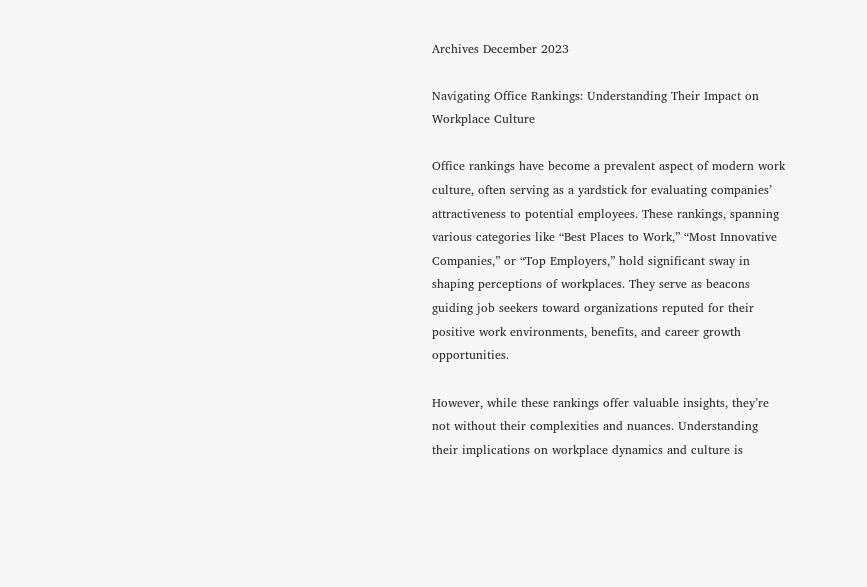Archives December 2023

Navigating Office Rankings: Understanding Their Impact on Workplace Culture

Office rankings have become a prevalent aspect of modern work culture, often serving as a yardstick for evaluating companies’ attractiveness to potential employees. These rankings, spanning various categories like “Best Places to Work,” “Most Innovative Companies,” or “Top Employers,” hold significant sway in shaping perceptions of workplaces. They serve as beacons guiding job seekers toward organizations reputed for their positive work environments, benefits, and career growth opportunities.

However, while these rankings offer valuable insights, they’re not without their complexities and nuances. Understanding their implications on workplace dynamics and culture is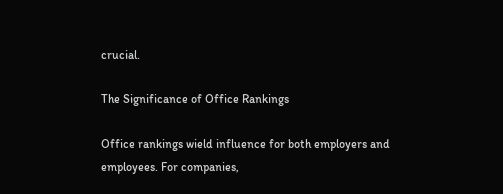crucial.

The Significance of Office Rankings

Office rankings wield influence for both employers and employees. For companies,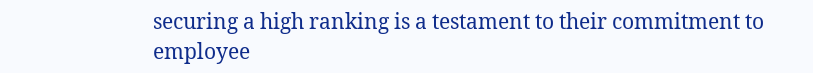securing a high ranking is a testament to their commitment to employee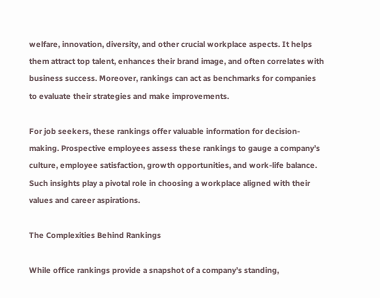welfare, innovation, diversity, and other crucial workplace aspects. It helps them attract top talent, enhances their brand image, and often correlates with business success. Moreover, rankings can act as benchmarks for companies to evaluate their strategies and make improvements.

For job seekers, these rankings offer valuable information for decision-making. Prospective employees assess these rankings to gauge a company’s culture, employee satisfaction, growth opportunities, and work-life balance. Such insights play a pivotal role in choosing a workplace aligned with their values and career aspirations.

The Complexities Behind Rankings

While office rankings provide a snapshot of a company’s standing,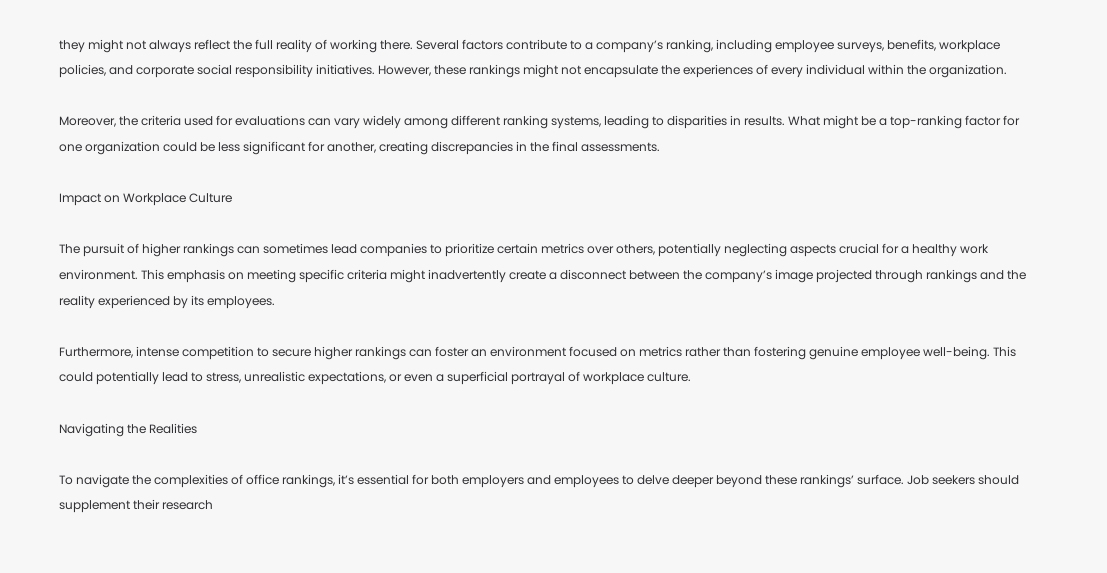they might not always reflect the full reality of working there. Several factors contribute to a company’s ranking, including employee surveys, benefits, workplace policies, and corporate social responsibility initiatives. However, these rankings might not encapsulate the experiences of every individual within the organization.

Moreover, the criteria used for evaluations can vary widely among different ranking systems, leading to disparities in results. What might be a top-ranking factor for one organization could be less significant for another, creating discrepancies in the final assessments.

Impact on Workplace Culture

The pursuit of higher rankings can sometimes lead companies to prioritize certain metrics over others, potentially neglecting aspects crucial for a healthy work environment. This emphasis on meeting specific criteria might inadvertently create a disconnect between the company’s image projected through rankings and the reality experienced by its employees.

Furthermore, intense competition to secure higher rankings can foster an environment focused on metrics rather than fostering genuine employee well-being. This could potentially lead to stress, unrealistic expectations, or even a superficial portrayal of workplace culture.

Navigating the Realities

To navigate the complexities of office rankings, it’s essential for both employers and employees to delve deeper beyond these rankings’ surface. Job seekers should supplement their research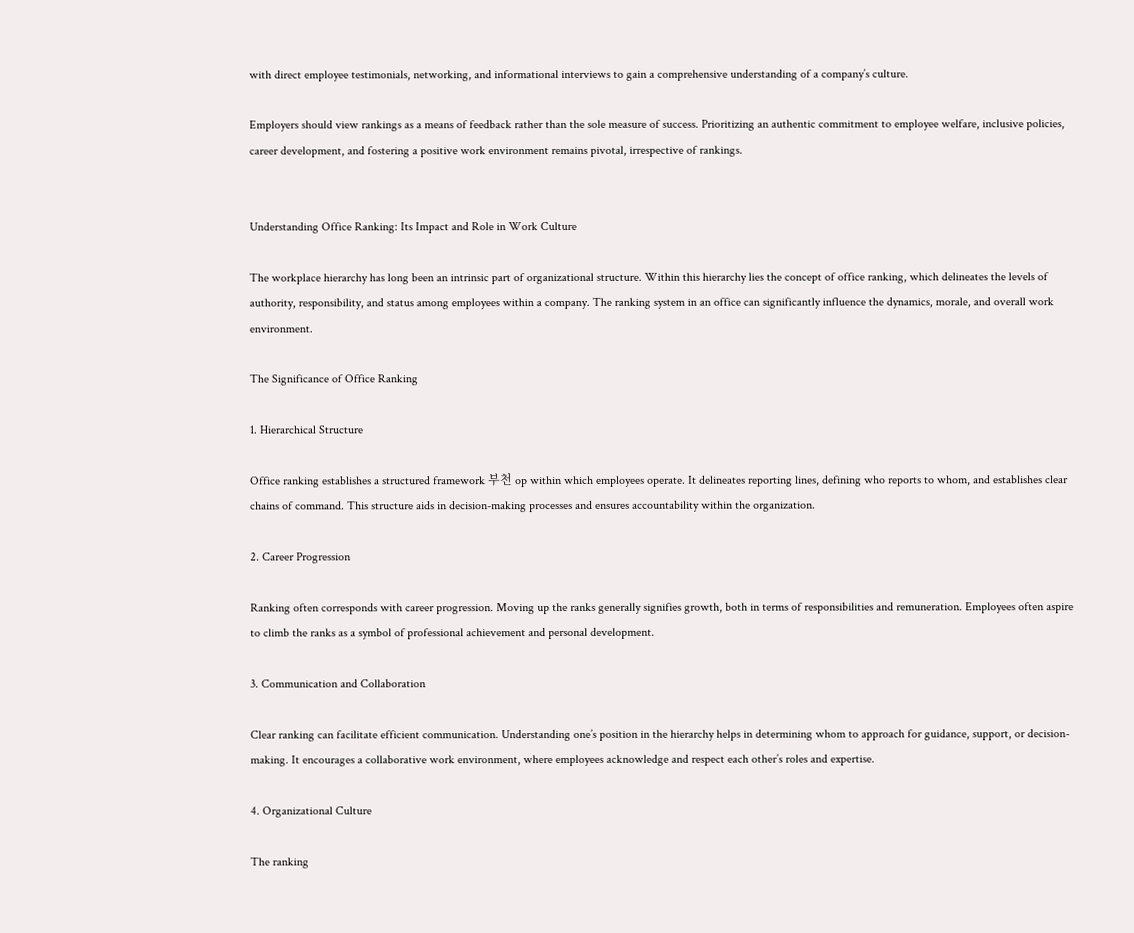with direct employee testimonials, networking, and informational interviews to gain a comprehensive understanding of a company’s culture.

Employers should view rankings as a means of feedback rather than the sole measure of success. Prioritizing an authentic commitment to employee welfare, inclusive policies, career development, and fostering a positive work environment remains pivotal, irrespective of rankings.


Understanding Office Ranking: Its Impact and Role in Work Culture

The workplace hierarchy has long been an intrinsic part of organizational structure. Within this hierarchy lies the concept of office ranking, which delineates the levels of authority, responsibility, and status among employees within a company. The ranking system in an office can significantly influence the dynamics, morale, and overall work environment.

The Significance of Office Ranking

1. Hierarchical Structure

Office ranking establishes a structured framework 부천 op within which employees operate. It delineates reporting lines, defining who reports to whom, and establishes clear chains of command. This structure aids in decision-making processes and ensures accountability within the organization.

2. Career Progression

Ranking often corresponds with career progression. Moving up the ranks generally signifies growth, both in terms of responsibilities and remuneration. Employees often aspire to climb the ranks as a symbol of professional achievement and personal development.

3. Communication and Collaboration

Clear ranking can facilitate efficient communication. Understanding one’s position in the hierarchy helps in determining whom to approach for guidance, support, or decision-making. It encourages a collaborative work environment, where employees acknowledge and respect each other’s roles and expertise.

4. Organizational Culture

The ranking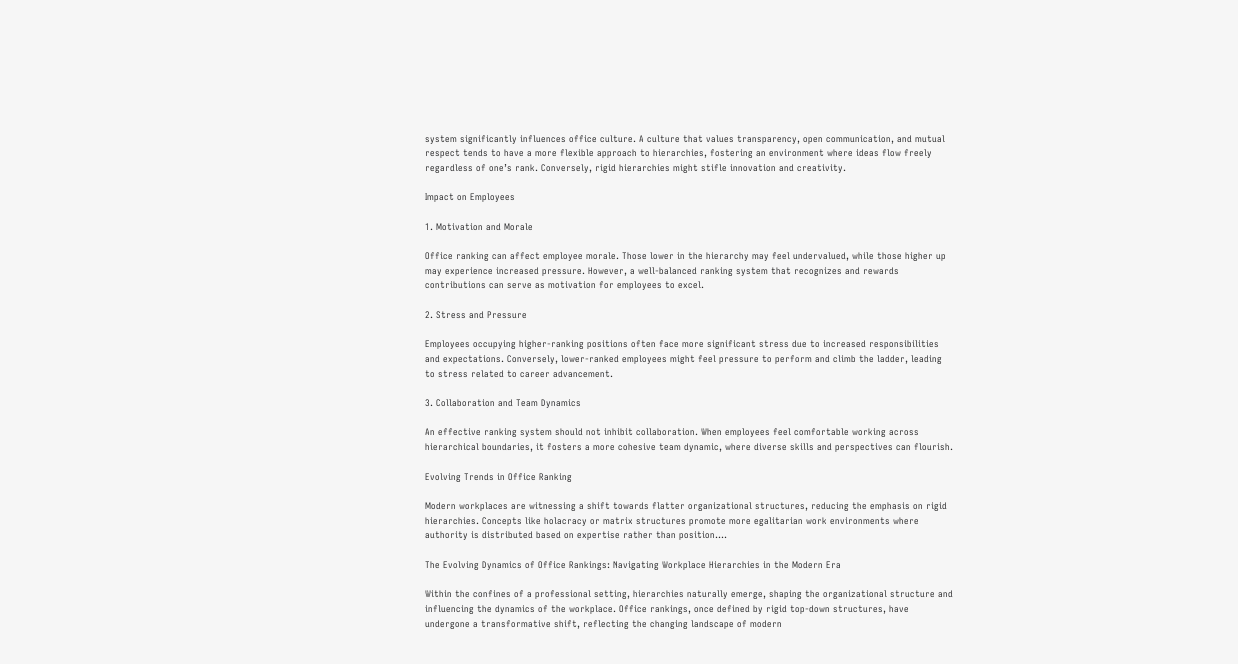system significantly influences office culture. A culture that values transparency, open communication, and mutual respect tends to have a more flexible approach to hierarchies, fostering an environment where ideas flow freely regardless of one’s rank. Conversely, rigid hierarchies might stifle innovation and creativity.

Impact on Employees

1. Motivation and Morale

Office ranking can affect employee morale. Those lower in the hierarchy may feel undervalued, while those higher up may experience increased pressure. However, a well-balanced ranking system that recognizes and rewards contributions can serve as motivation for employees to excel.

2. Stress and Pressure

Employees occupying higher-ranking positions often face more significant stress due to increased responsibilities and expectations. Conversely, lower-ranked employees might feel pressure to perform and climb the ladder, leading to stress related to career advancement.

3. Collaboration and Team Dynamics

An effective ranking system should not inhibit collaboration. When employees feel comfortable working across hierarchical boundaries, it fosters a more cohesive team dynamic, where diverse skills and perspectives can flourish.

Evolving Trends in Office Ranking

Modern workplaces are witnessing a shift towards flatter organizational structures, reducing the emphasis on rigid hierarchies. Concepts like holacracy or matrix structures promote more egalitarian work environments where authority is distributed based on expertise rather than position.…

The Evolving Dynamics of Office Rankings: Navigating Workplace Hierarchies in the Modern Era

Within the confines of a professional setting, hierarchies naturally emerge, shaping the organizational structure and influencing the dynamics of the workplace. Office rankings, once defined by rigid top-down structures, have undergone a transformative shift, reflecting the changing landscape of modern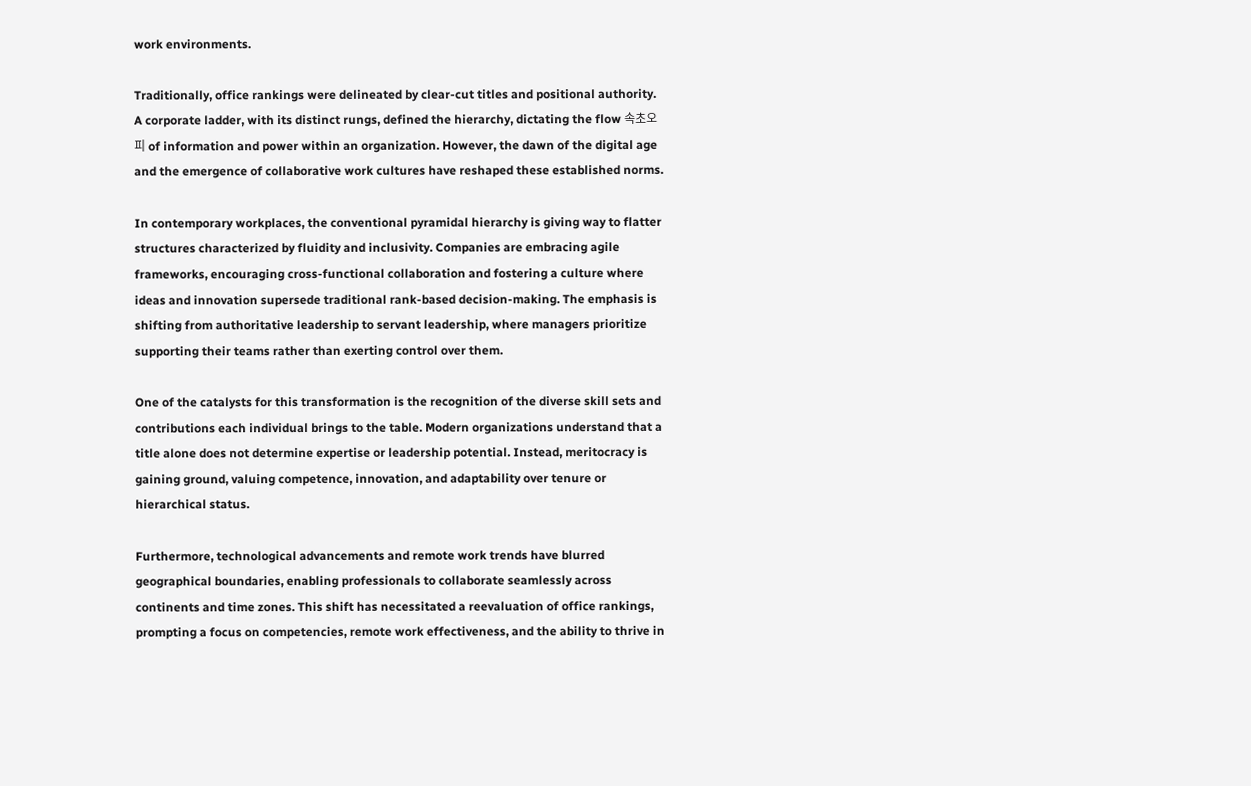work environments.

Traditionally, office rankings were delineated by clear-cut titles and positional authority. A corporate ladder, with its distinct rungs, defined the hierarchy, dictating the flow 속초오피 of information and power within an organization. However, the dawn of the digital age and the emergence of collaborative work cultures have reshaped these established norms.

In contemporary workplaces, the conventional pyramidal hierarchy is giving way to flatter structures characterized by fluidity and inclusivity. Companies are embracing agile frameworks, encouraging cross-functional collaboration and fostering a culture where ideas and innovation supersede traditional rank-based decision-making. The emphasis is shifting from authoritative leadership to servant leadership, where managers prioritize supporting their teams rather than exerting control over them.

One of the catalysts for this transformation is the recognition of the diverse skill sets and contributions each individual brings to the table. Modern organizations understand that a title alone does not determine expertise or leadership potential. Instead, meritocracy is gaining ground, valuing competence, innovation, and adaptability over tenure or hierarchical status.

Furthermore, technological advancements and remote work trends have blurred geographical boundaries, enabling professionals to collaborate seamlessly across continents and time zones. This shift has necessitated a reevaluation of office rankings, prompting a focus on competencies, remote work effectiveness, and the ability to thrive in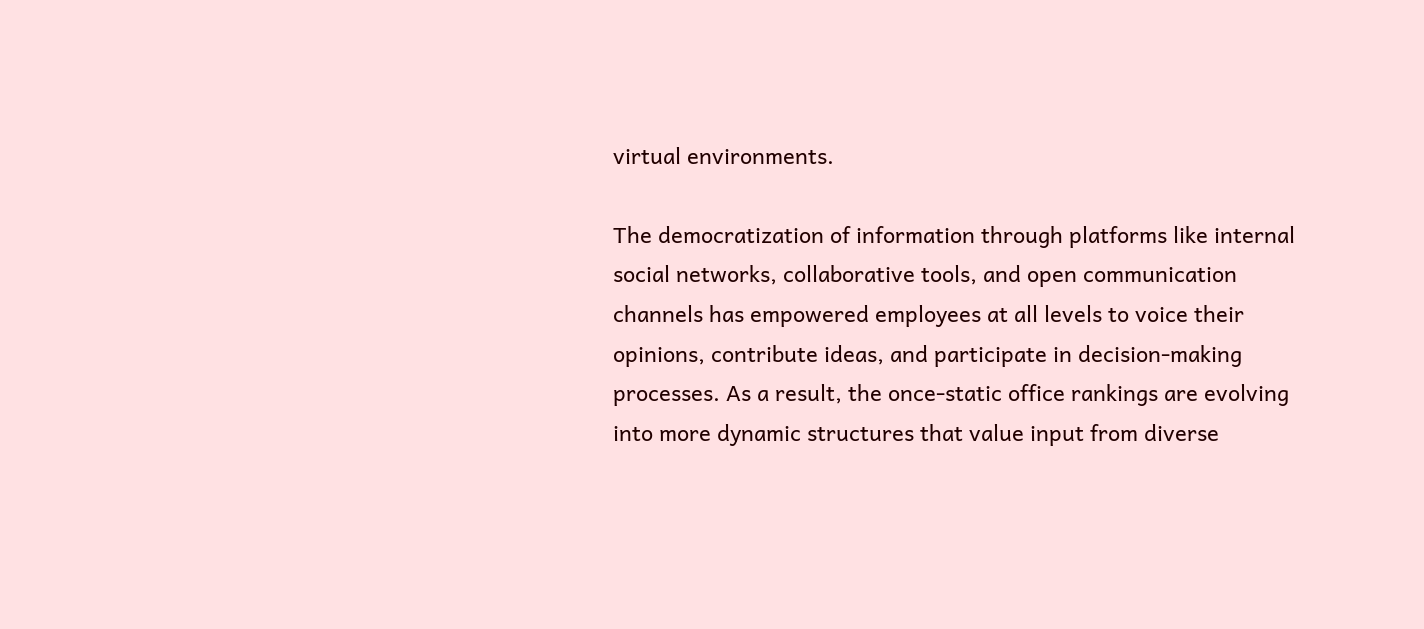virtual environments.

The democratization of information through platforms like internal social networks, collaborative tools, and open communication channels has empowered employees at all levels to voice their opinions, contribute ideas, and participate in decision-making processes. As a result, the once-static office rankings are evolving into more dynamic structures that value input from diverse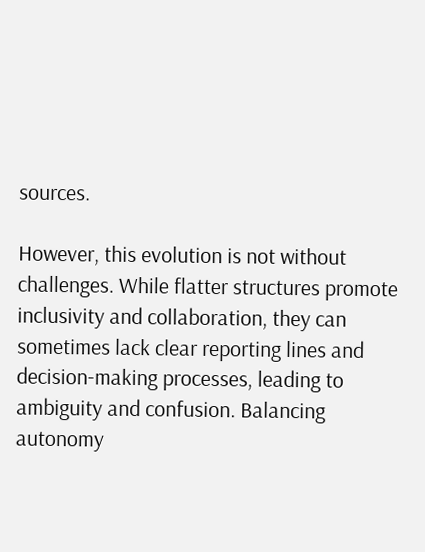sources.

However, this evolution is not without challenges. While flatter structures promote inclusivity and collaboration, they can sometimes lack clear reporting lines and decision-making processes, leading to ambiguity and confusion. Balancing autonomy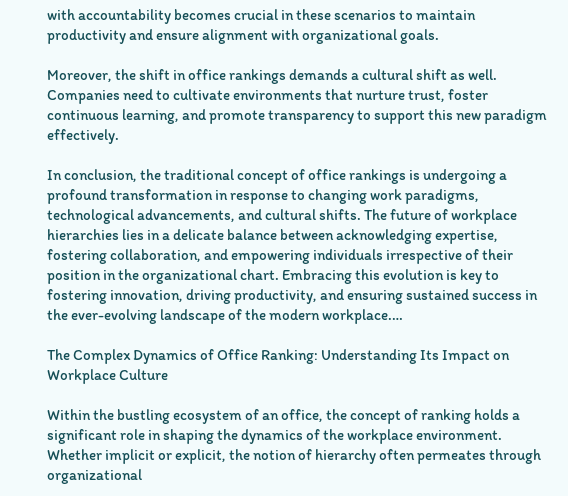with accountability becomes crucial in these scenarios to maintain productivity and ensure alignment with organizational goals.

Moreover, the shift in office rankings demands a cultural shift as well. Companies need to cultivate environments that nurture trust, foster continuous learning, and promote transparency to support this new paradigm effectively.

In conclusion, the traditional concept of office rankings is undergoing a profound transformation in response to changing work paradigms, technological advancements, and cultural shifts. The future of workplace hierarchies lies in a delicate balance between acknowledging expertise, fostering collaboration, and empowering individuals irrespective of their position in the organizational chart. Embracing this evolution is key to fostering innovation, driving productivity, and ensuring sustained success in the ever-evolving landscape of the modern workplace.…

The Complex Dynamics of Office Ranking: Understanding Its Impact on Workplace Culture

Within the bustling ecosystem of an office, the concept of ranking holds a significant role in shaping the dynamics of the workplace environment. Whether implicit or explicit, the notion of hierarchy often permeates through organizational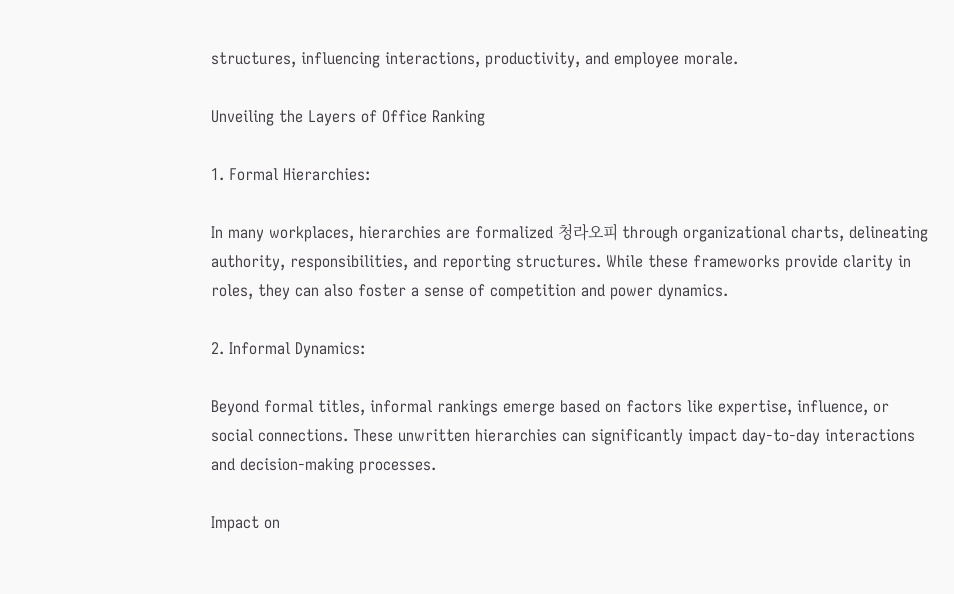structures, influencing interactions, productivity, and employee morale.

Unveiling the Layers of Office Ranking

1. Formal Hierarchies:

In many workplaces, hierarchies are formalized 청라오피 through organizational charts, delineating authority, responsibilities, and reporting structures. While these frameworks provide clarity in roles, they can also foster a sense of competition and power dynamics.

2. Informal Dynamics:

Beyond formal titles, informal rankings emerge based on factors like expertise, influence, or social connections. These unwritten hierarchies can significantly impact day-to-day interactions and decision-making processes.

Impact on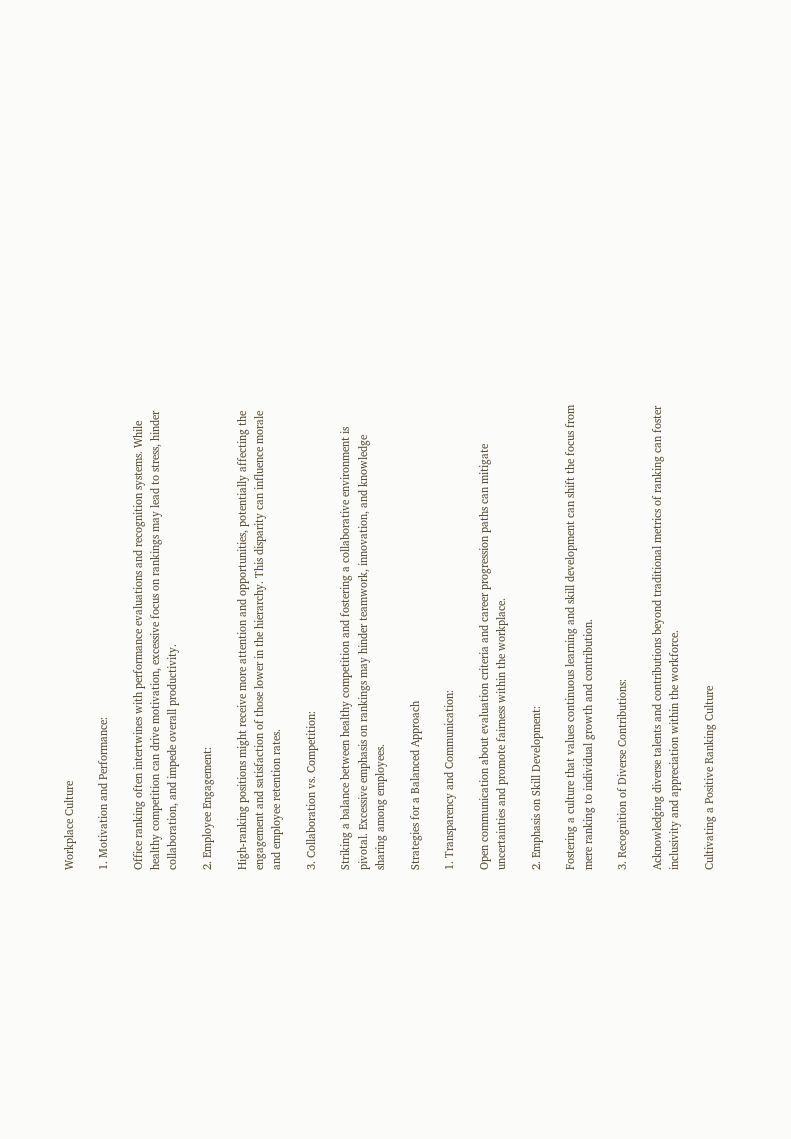Workplace Culture

1. Motivation and Performance:

Office ranking often intertwines with performance evaluations and recognition systems. While healthy competition can drive motivation, excessive focus on rankings may lead to stress, hinder collaboration, and impede overall productivity.

2. Employee Engagement:

High-ranking positions might receive more attention and opportunities, potentially affecting the engagement and satisfaction of those lower in the hierarchy. This disparity can influence morale and employee retention rates.

3. Collaboration vs. Competition:

Striking a balance between healthy competition and fostering a collaborative environment is pivotal. Excessive emphasis on rankings may hinder teamwork, innovation, and knowledge sharing among employees.

Strategies for a Balanced Approach

1. Transparency and Communication:

Open communication about evaluation criteria and career progression paths can mitigate uncertainties and promote fairness within the workplace.

2. Emphasis on Skill Development:

Fostering a culture that values continuous learning and skill development can shift the focus from mere ranking to individual growth and contribution.

3. Recognition of Diverse Contributions:

Acknowledging diverse talents and contributions beyond traditional metrics of ranking can foster inclusivity and appreciation within the workforce.

Cultivating a Positive Ranking Culture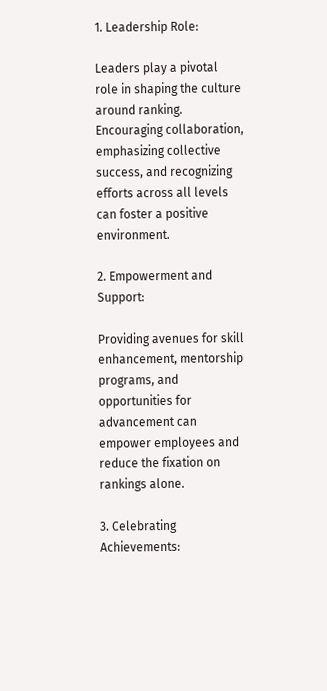1. Leadership Role:

Leaders play a pivotal role in shaping the culture around ranking. Encouraging collaboration, emphasizing collective success, and recognizing efforts across all levels can foster a positive environment.

2. Empowerment and Support:

Providing avenues for skill enhancement, mentorship programs, and opportunities for advancement can empower employees and reduce the fixation on rankings alone.

3. Celebrating Achievements: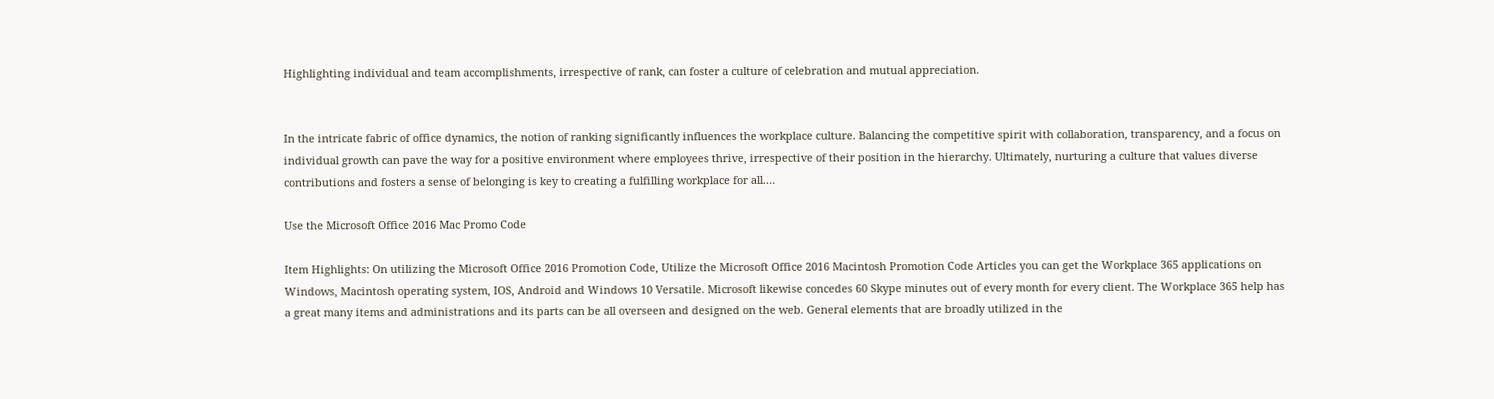Highlighting individual and team accomplishments, irrespective of rank, can foster a culture of celebration and mutual appreciation.


In the intricate fabric of office dynamics, the notion of ranking significantly influences the workplace culture. Balancing the competitive spirit with collaboration, transparency, and a focus on individual growth can pave the way for a positive environment where employees thrive, irrespective of their position in the hierarchy. Ultimately, nurturing a culture that values diverse contributions and fosters a sense of belonging is key to creating a fulfilling workplace for all.…

Use the Microsoft Office 2016 Mac Promo Code

Item Highlights: On utilizing the Microsoft Office 2016 Promotion Code, Utilize the Microsoft Office 2016 Macintosh Promotion Code Articles you can get the Workplace 365 applications on Windows, Macintosh operating system, IOS, Android and Windows 10 Versatile. Microsoft likewise concedes 60 Skype minutes out of every month for every client. The Workplace 365 help has a great many items and administrations and its parts can be all overseen and designed on the web. General elements that are broadly utilized in the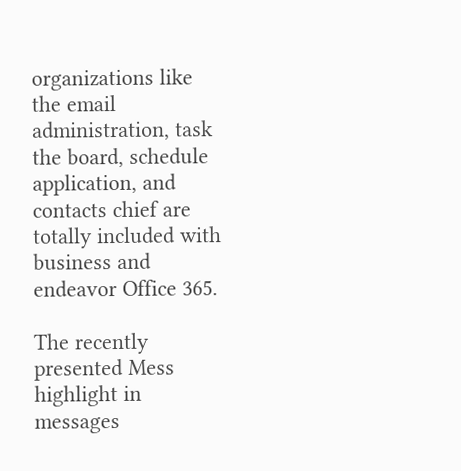organizations like the email administration, task the board, schedule application, and contacts chief are totally included with business and endeavor Office 365.

The recently presented Mess highlight in messages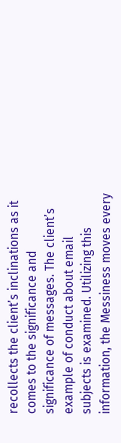recollects the client’s inclinations as it comes to the significance and significance of messages. The client’s example of conduct about email subjects is examined. Utilizing this information, the Messiness moves every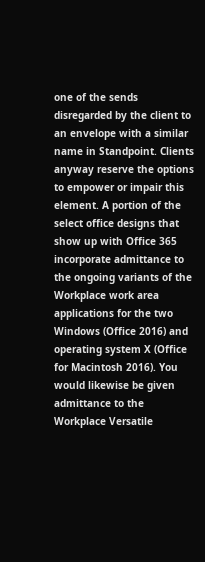one of the sends disregarded by the client to an envelope with a similar name in Standpoint. Clients anyway reserve the options to empower or impair this element. A portion of the select office designs that show up with Office 365 incorporate admittance to the ongoing variants of the Workplace work area applications for the two Windows (Office 2016) and operating system X (Office for Macintosh 2016). You would likewise be given admittance to the Workplace Versatile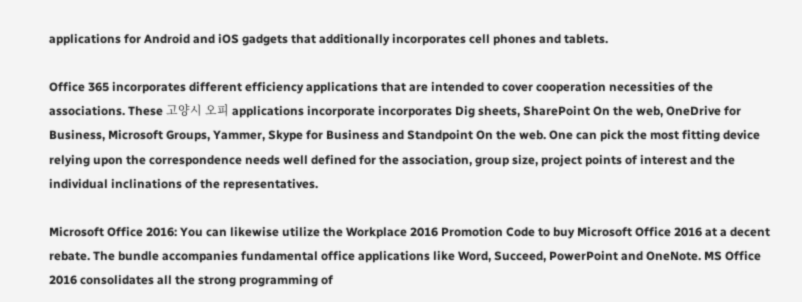applications for Android and iOS gadgets that additionally incorporates cell phones and tablets.

Office 365 incorporates different efficiency applications that are intended to cover cooperation necessities of the associations. These 고양시 오피 applications incorporate incorporates Dig sheets, SharePoint On the web, OneDrive for Business, Microsoft Groups, Yammer, Skype for Business and Standpoint On the web. One can pick the most fitting device relying upon the correspondence needs well defined for the association, group size, project points of interest and the individual inclinations of the representatives.

Microsoft Office 2016: You can likewise utilize the Workplace 2016 Promotion Code to buy Microsoft Office 2016 at a decent rebate. The bundle accompanies fundamental office applications like Word, Succeed, PowerPoint and OneNote. MS Office 2016 consolidates all the strong programming of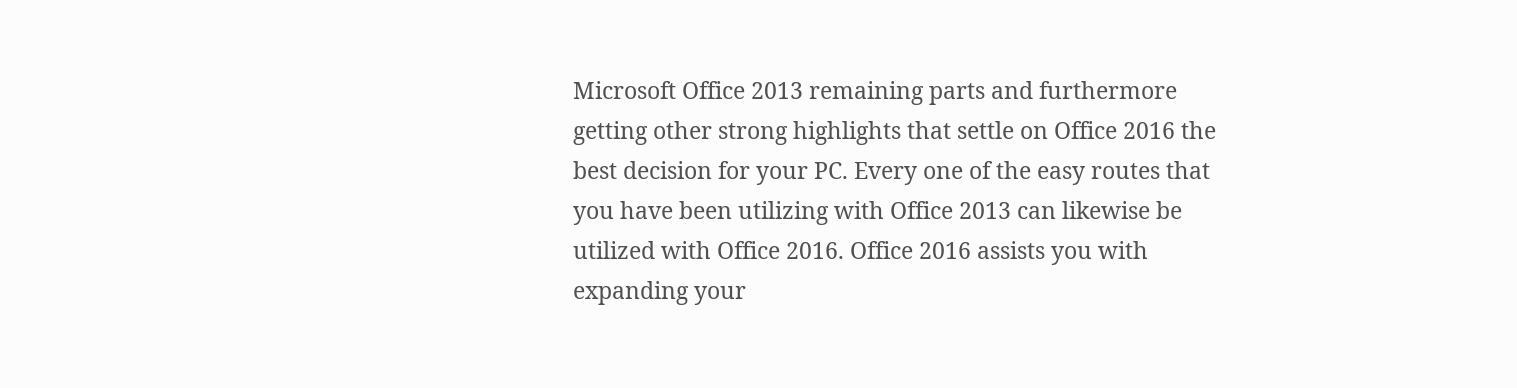Microsoft Office 2013 remaining parts and furthermore getting other strong highlights that settle on Office 2016 the best decision for your PC. Every one of the easy routes that you have been utilizing with Office 2013 can likewise be utilized with Office 2016. Office 2016 assists you with expanding your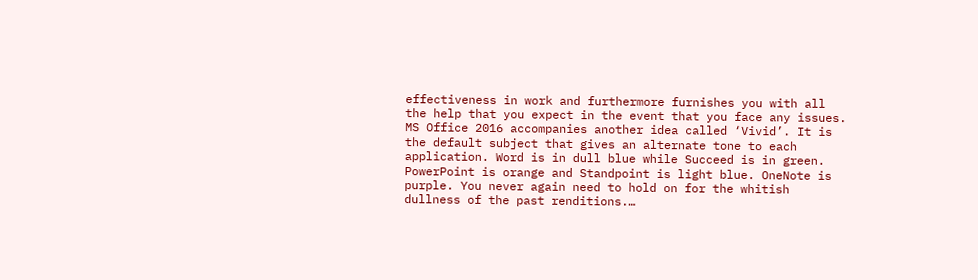effectiveness in work and furthermore furnishes you with all the help that you expect in the event that you face any issues. MS Office 2016 accompanies another idea called ‘Vivid’. It is the default subject that gives an alternate tone to each application. Word is in dull blue while Succeed is in green. PowerPoint is orange and Standpoint is light blue. OneNote is purple. You never again need to hold on for the whitish dullness of the past renditions.…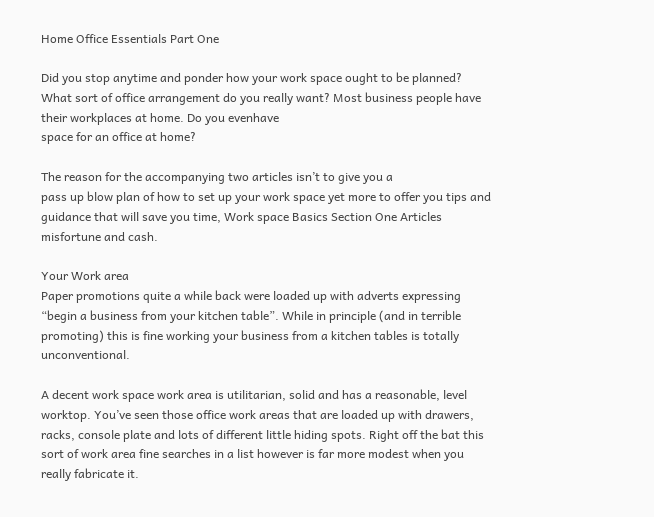Home Office Essentials Part One

Did you stop anytime and ponder how your work space ought to be planned? What sort of office arrangement do you really want? Most business people have their workplaces at home. Do you evenhave
space for an office at home?

The reason for the accompanying two articles isn’t to give you a
pass up blow plan of how to set up your work space yet more to offer you tips and guidance that will save you time, Work space Basics Section One Articles misfortune and cash.

Your Work area
Paper promotions quite a while back were loaded up with adverts expressing “begin a business from your kitchen table”. While in principle (and in terrible promoting) this is fine working your business from a kitchen tables is totally unconventional.

A decent work space work area is utilitarian, solid and has a reasonable, level worktop. You’ve seen those office work areas that are loaded up with drawers, racks, console plate and lots of different little hiding spots. Right off the bat this sort of work area fine searches in a list however is far more modest when you really fabricate it.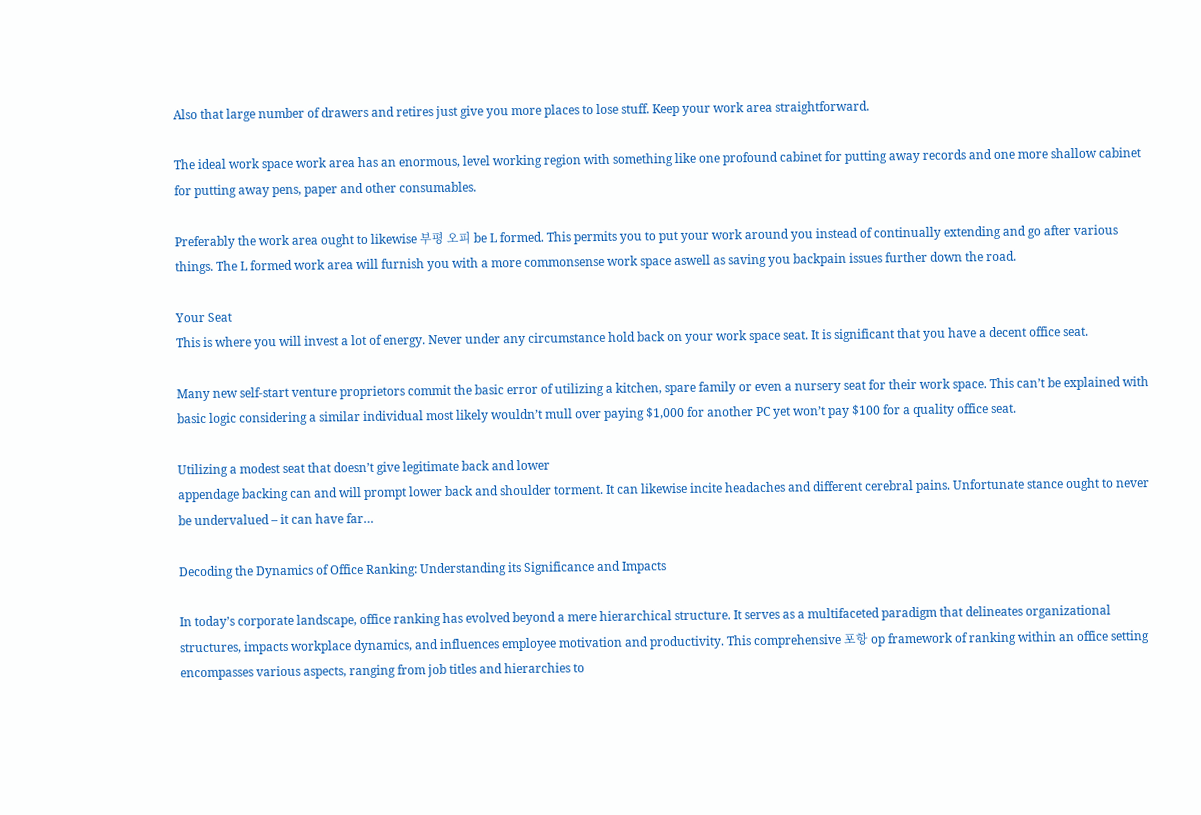Also that large number of drawers and retires just give you more places to lose stuff. Keep your work area straightforward.

The ideal work space work area has an enormous, level working region with something like one profound cabinet for putting away records and one more shallow cabinet for putting away pens, paper and other consumables.

Preferably the work area ought to likewise 부평 오피 be L formed. This permits you to put your work around you instead of continually extending and go after various things. The L formed work area will furnish you with a more commonsense work space aswell as saving you backpain issues further down the road.

Your Seat
This is where you will invest a lot of energy. Never under any circumstance hold back on your work space seat. It is significant that you have a decent office seat.

Many new self-start venture proprietors commit the basic error of utilizing a kitchen, spare family or even a nursery seat for their work space. This can’t be explained with basic logic considering a similar individual most likely wouldn’t mull over paying $1,000 for another PC yet won’t pay $100 for a quality office seat.

Utilizing a modest seat that doesn’t give legitimate back and lower
appendage backing can and will prompt lower back and shoulder torment. It can likewise incite headaches and different cerebral pains. Unfortunate stance ought to never be undervalued – it can have far…

Decoding the Dynamics of Office Ranking: Understanding its Significance and Impacts

In today’s corporate landscape, office ranking has evolved beyond a mere hierarchical structure. It serves as a multifaceted paradigm that delineates organizational structures, impacts workplace dynamics, and influences employee motivation and productivity. This comprehensive 포항 op framework of ranking within an office setting encompasses various aspects, ranging from job titles and hierarchies to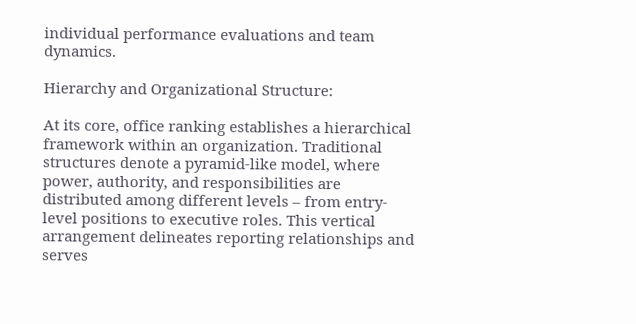individual performance evaluations and team dynamics.

Hierarchy and Organizational Structure:

At its core, office ranking establishes a hierarchical framework within an organization. Traditional structures denote a pyramid-like model, where power, authority, and responsibilities are distributed among different levels – from entry-level positions to executive roles. This vertical arrangement delineates reporting relationships and serves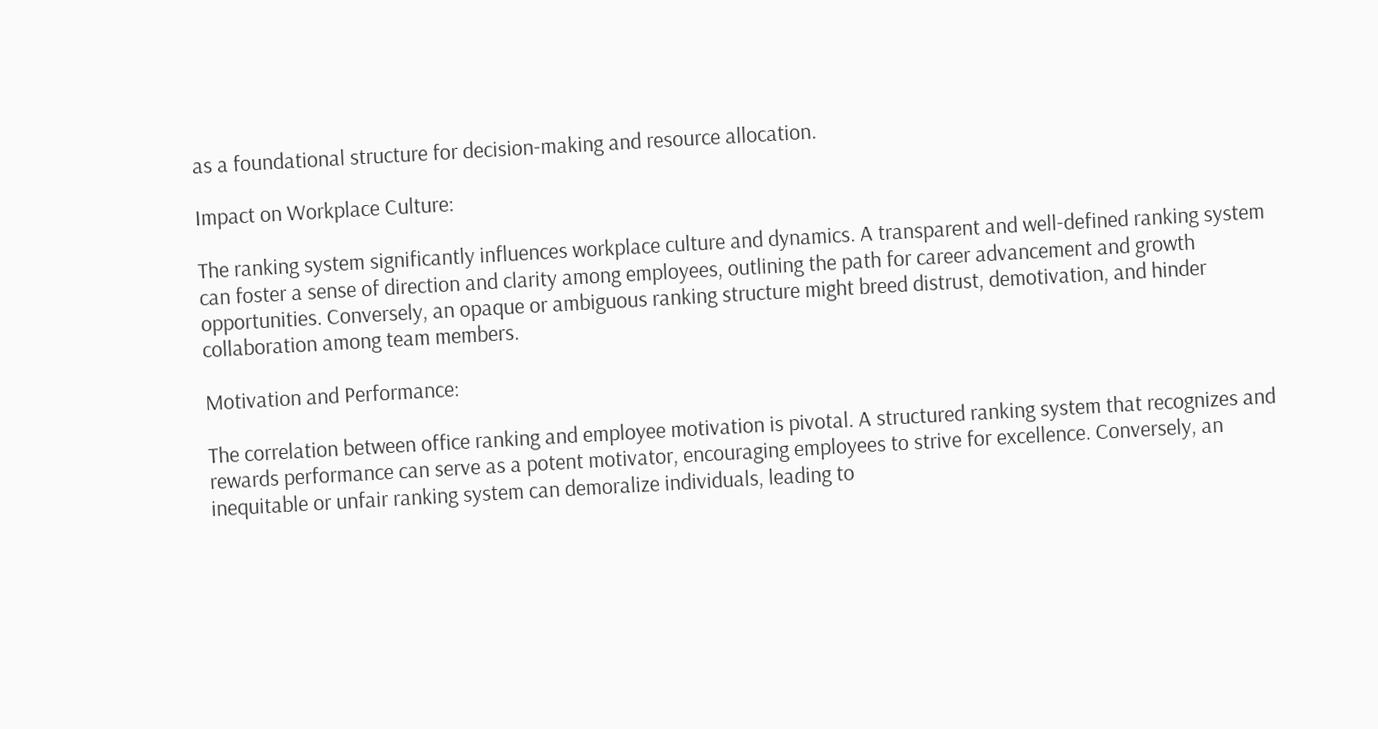as a foundational structure for decision-making and resource allocation.

Impact on Workplace Culture:

The ranking system significantly influences workplace culture and dynamics. A transparent and well-defined ranking system can foster a sense of direction and clarity among employees, outlining the path for career advancement and growth opportunities. Conversely, an opaque or ambiguous ranking structure might breed distrust, demotivation, and hinder collaboration among team members.

Motivation and Performance:

The correlation between office ranking and employee motivation is pivotal. A structured ranking system that recognizes and rewards performance can serve as a potent motivator, encouraging employees to strive for excellence. Conversely, an inequitable or unfair ranking system can demoralize individuals, leading to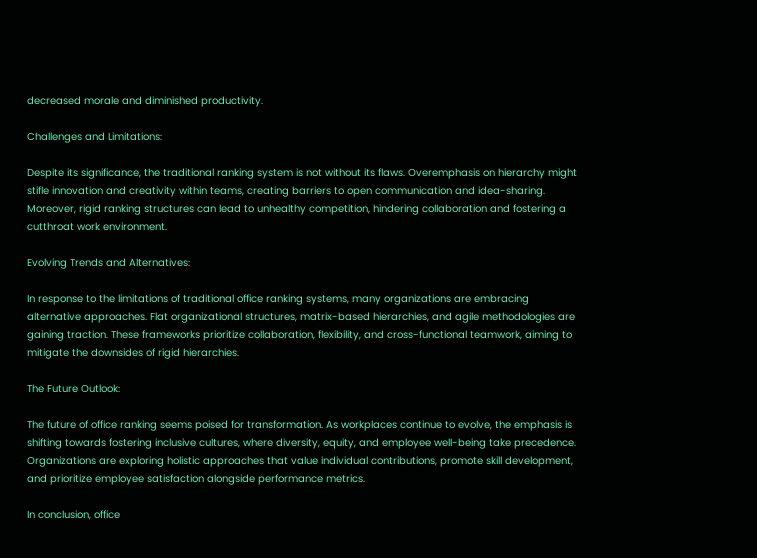decreased morale and diminished productivity.

Challenges and Limitations:

Despite its significance, the traditional ranking system is not without its flaws. Overemphasis on hierarchy might stifle innovation and creativity within teams, creating barriers to open communication and idea-sharing. Moreover, rigid ranking structures can lead to unhealthy competition, hindering collaboration and fostering a cutthroat work environment.

Evolving Trends and Alternatives:

In response to the limitations of traditional office ranking systems, many organizations are embracing alternative approaches. Flat organizational structures, matrix-based hierarchies, and agile methodologies are gaining traction. These frameworks prioritize collaboration, flexibility, and cross-functional teamwork, aiming to mitigate the downsides of rigid hierarchies.

The Future Outlook:

The future of office ranking seems poised for transformation. As workplaces continue to evolve, the emphasis is shifting towards fostering inclusive cultures, where diversity, equity, and employee well-being take precedence. Organizations are exploring holistic approaches that value individual contributions, promote skill development, and prioritize employee satisfaction alongside performance metrics.

In conclusion, office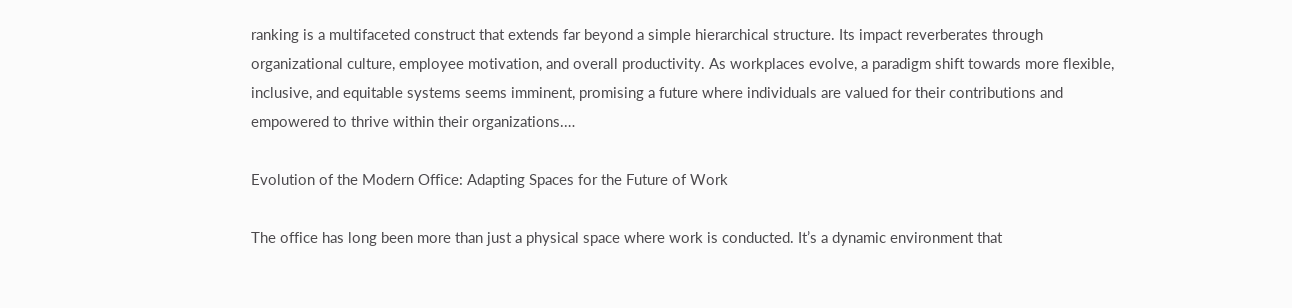ranking is a multifaceted construct that extends far beyond a simple hierarchical structure. Its impact reverberates through organizational culture, employee motivation, and overall productivity. As workplaces evolve, a paradigm shift towards more flexible, inclusive, and equitable systems seems imminent, promising a future where individuals are valued for their contributions and empowered to thrive within their organizations.…

Evolution of the Modern Office: Adapting Spaces for the Future of Work

The office has long been more than just a physical space where work is conducted. It’s a dynamic environment that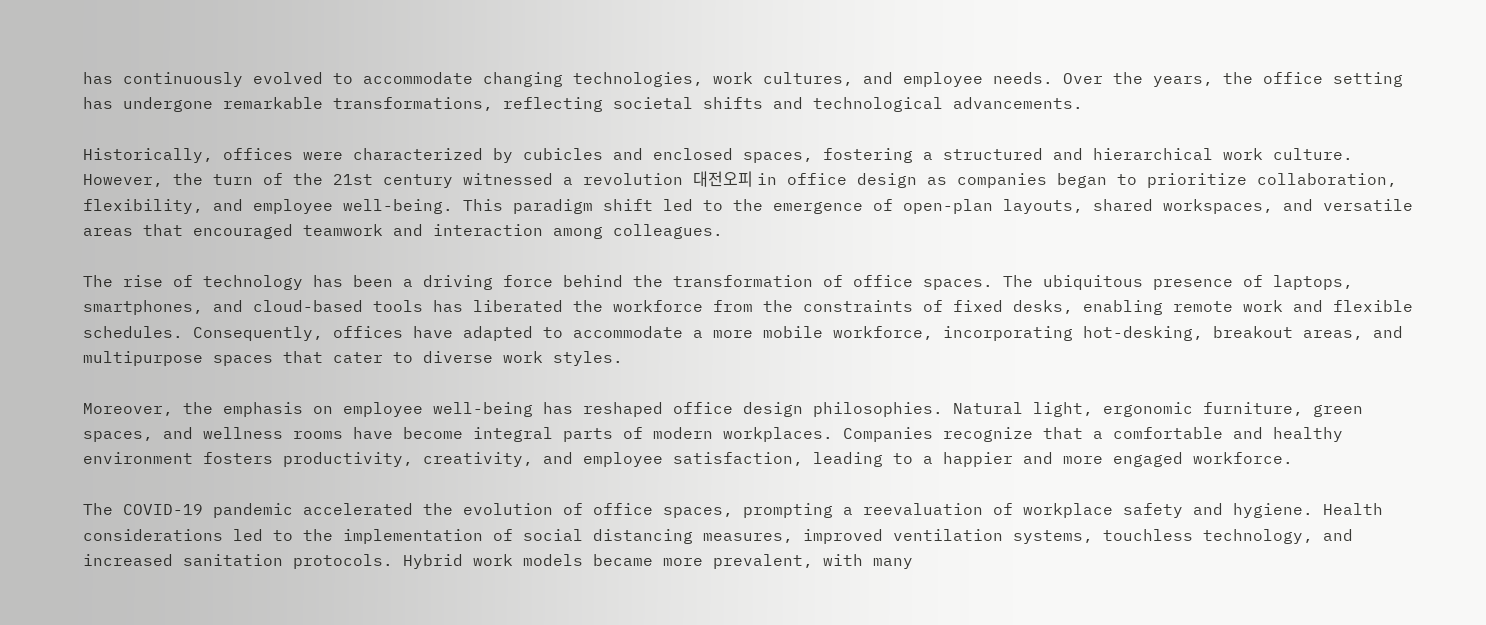has continuously evolved to accommodate changing technologies, work cultures, and employee needs. Over the years, the office setting has undergone remarkable transformations, reflecting societal shifts and technological advancements.

Historically, offices were characterized by cubicles and enclosed spaces, fostering a structured and hierarchical work culture. However, the turn of the 21st century witnessed a revolution 대전오피 in office design as companies began to prioritize collaboration, flexibility, and employee well-being. This paradigm shift led to the emergence of open-plan layouts, shared workspaces, and versatile areas that encouraged teamwork and interaction among colleagues.

The rise of technology has been a driving force behind the transformation of office spaces. The ubiquitous presence of laptops, smartphones, and cloud-based tools has liberated the workforce from the constraints of fixed desks, enabling remote work and flexible schedules. Consequently, offices have adapted to accommodate a more mobile workforce, incorporating hot-desking, breakout areas, and multipurpose spaces that cater to diverse work styles.

Moreover, the emphasis on employee well-being has reshaped office design philosophies. Natural light, ergonomic furniture, green spaces, and wellness rooms have become integral parts of modern workplaces. Companies recognize that a comfortable and healthy environment fosters productivity, creativity, and employee satisfaction, leading to a happier and more engaged workforce.

The COVID-19 pandemic accelerated the evolution of office spaces, prompting a reevaluation of workplace safety and hygiene. Health considerations led to the implementation of social distancing measures, improved ventilation systems, touchless technology, and increased sanitation protocols. Hybrid work models became more prevalent, with many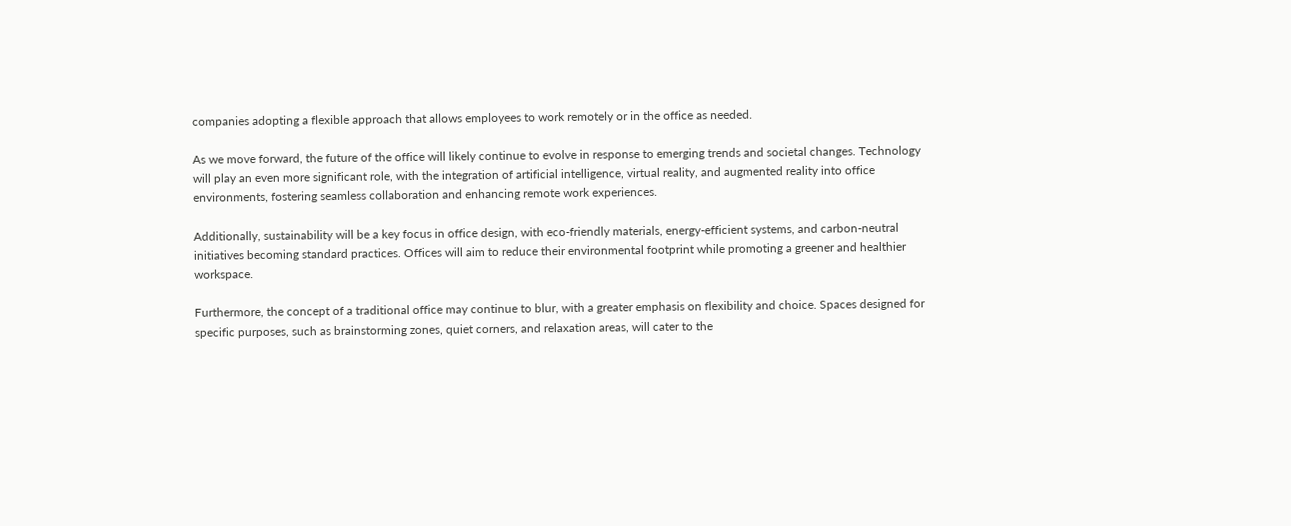companies adopting a flexible approach that allows employees to work remotely or in the office as needed.

As we move forward, the future of the office will likely continue to evolve in response to emerging trends and societal changes. Technology will play an even more significant role, with the integration of artificial intelligence, virtual reality, and augmented reality into office environments, fostering seamless collaboration and enhancing remote work experiences.

Additionally, sustainability will be a key focus in office design, with eco-friendly materials, energy-efficient systems, and carbon-neutral initiatives becoming standard practices. Offices will aim to reduce their environmental footprint while promoting a greener and healthier workspace.

Furthermore, the concept of a traditional office may continue to blur, with a greater emphasis on flexibility and choice. Spaces designed for specific purposes, such as brainstorming zones, quiet corners, and relaxation areas, will cater to the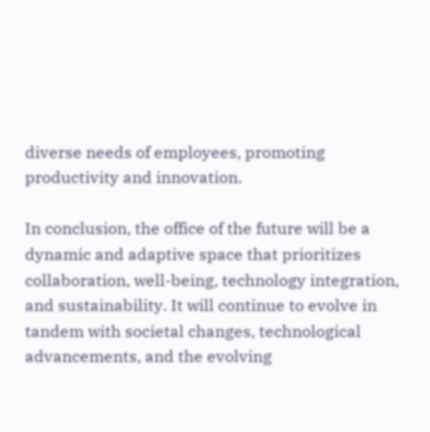diverse needs of employees, promoting productivity and innovation.

In conclusion, the office of the future will be a dynamic and adaptive space that prioritizes collaboration, well-being, technology integration, and sustainability. It will continue to evolve in tandem with societal changes, technological advancements, and the evolving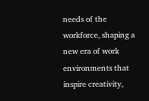needs of the workforce, shaping a new era of work environments that inspire creativity,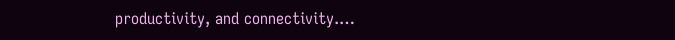productivity, and connectivity.…